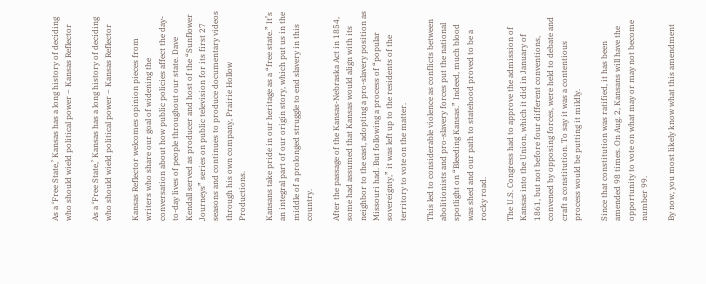As a ‘Free State,’ Kansas has a long history of deciding who should wield political power – Kansas Reflector

As a ‘Free State,’ Kansas has a long history of deciding who should wield political power – Kansas Reflector

Kansas Reflector welcomes opinion pieces from writers who share our goal of widening the conversation about how public policies affect the day-to-day lives of people throughout our state. Dave Kendall served as producer and host of the “Sunflower Journeys” series on public television for its first 27 seasons and continues to produce documentary videos through his own company, Prairie Hollow Productions.

Kansans take pride in our heritage as a “free state.” It’s an integral part of our origin story, which put us in the middle of a prolonged struggle to end slavery in this country.

After the passage of the Kansas-Nebraska Act in 1854, some had assumed that Kansas would align with its neighbor to the east, adopting a pro-slavery position as Missouri had. But following a process of “popular sovereignty,” it was left up to the residents of the territory to vote on the matter.

This led to considerable violence as conflicts between abolitionists and pro-slavery forces put the national spotlight on “Bleeding Kansas.” Indeed, much blood was shed and our path to statehood proved to be a rocky road.

The U.S. Congress had to approve the admission of Kansas into the Union, which it did in January of 1861, but not before four different conventions, convened by opposing forces, were held to debate and craft a constitution. To say it was a contentious process would be putting it mildly.

Since that constitution was ratified, it has been amended 98 times. On Aug. 2, Kansans will have the opportunity to vote on what may or may not become number 99.

By now, you most likely know what this amendment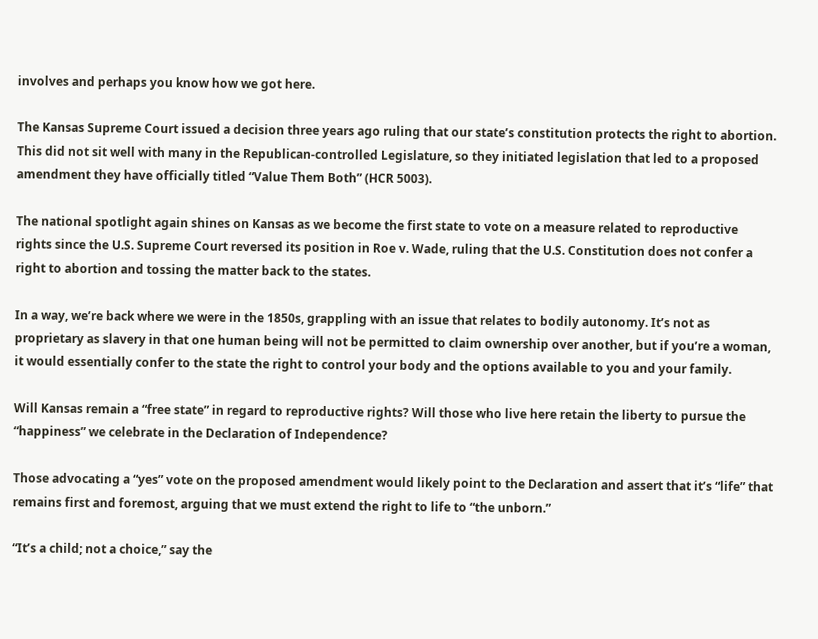involves and perhaps you know how we got here.

The Kansas Supreme Court issued a decision three years ago ruling that our state’s constitution protects the right to abortion. This did not sit well with many in the Republican-controlled Legislature, so they initiated legislation that led to a proposed amendment they have officially titled “Value Them Both” (HCR 5003).

The national spotlight again shines on Kansas as we become the first state to vote on a measure related to reproductive rights since the U.S. Supreme Court reversed its position in Roe v. Wade, ruling that the U.S. Constitution does not confer a right to abortion and tossing the matter back to the states.

In a way, we’re back where we were in the 1850s, grappling with an issue that relates to bodily autonomy. It’s not as proprietary as slavery in that one human being will not be permitted to claim ownership over another, but if you’re a woman, it would essentially confer to the state the right to control your body and the options available to you and your family.

Will Kansas remain a “free state” in regard to reproductive rights? Will those who live here retain the liberty to pursue the “happiness” we celebrate in the Declaration of Independence?

Those advocating a “yes” vote on the proposed amendment would likely point to the Declaration and assert that it’s “life” that remains first and foremost, arguing that we must extend the right to life to “the unborn.”

“It’s a child; not a choice,” say the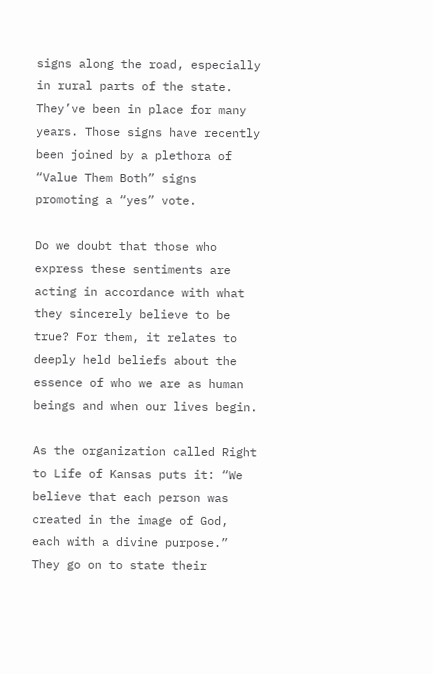signs along the road, especially in rural parts of the state. They’ve been in place for many years. Those signs have recently been joined by a plethora of “Value Them Both” signs promoting a “yes” vote.

Do we doubt that those who express these sentiments are acting in accordance with what they sincerely believe to be true? For them, it relates to deeply held beliefs about the essence of who we are as human beings and when our lives begin.

As the organization called Right to Life of Kansas puts it: “We believe that each person was created in the image of God, each with a divine purpose.” They go on to state their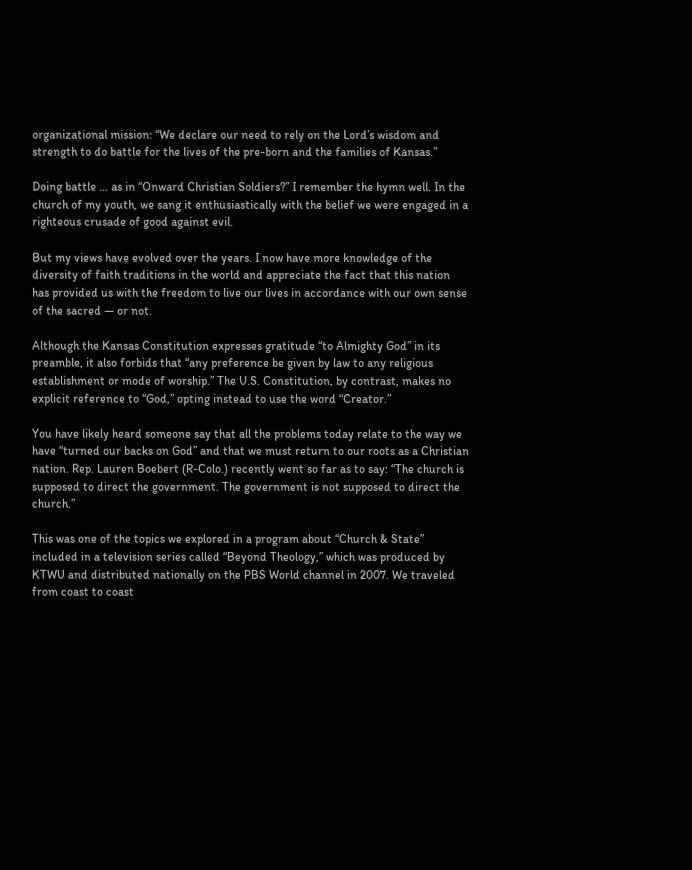organizational mission: “We declare our need to rely on the Lord’s wisdom and strength to do battle for the lives of the pre-born and the families of Kansas.”

Doing battle … as in “Onward Christian Soldiers?” I remember the hymn well. In the church of my youth, we sang it enthusiastically with the belief we were engaged in a righteous crusade of good against evil.

But my views have evolved over the years. I now have more knowledge of the diversity of faith traditions in the world and appreciate the fact that this nation has provided us with the freedom to live our lives in accordance with our own sense of the sacred — or not.

Although the Kansas Constitution expresses gratitude “to Almighty God” in its preamble, it also forbids that “any preference be given by law to any religious establishment or mode of worship.” The U.S. Constitution, by contrast, makes no explicit reference to “God,” opting instead to use the word “Creator.”

You have likely heard someone say that all the problems today relate to the way we have “turned our backs on God” and that we must return to our roots as a Christian nation. Rep. Lauren Boebert (R-Colo.) recently went so far as to say: “The church is supposed to direct the government. The government is not supposed to direct the church.”

This was one of the topics we explored in a program about “Church & State” included in a television series called “Beyond Theology,” which was produced by KTWU and distributed nationally on the PBS World channel in 2007. We traveled from coast to coast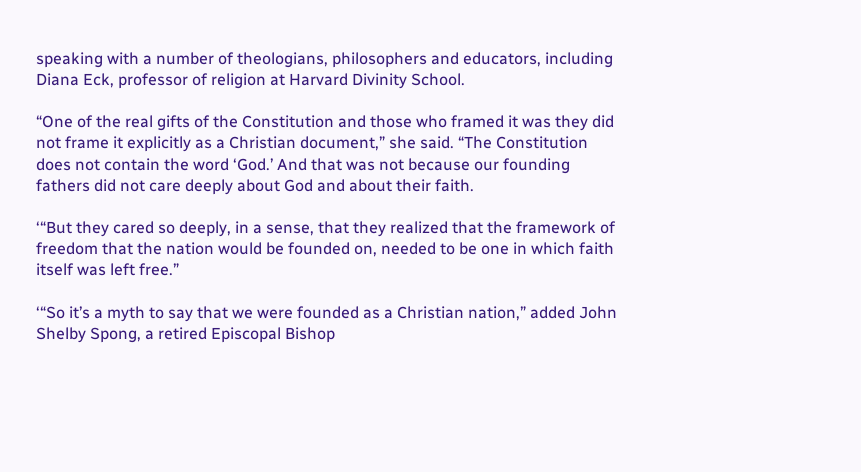speaking with a number of theologians, philosophers and educators, including Diana Eck, professor of religion at Harvard Divinity School.

“One of the real gifts of the Constitution and those who framed it was they did not frame it explicitly as a Christian document,” she said. “The Constitution does not contain the word ‘God.’ And that was not because our founding fathers did not care deeply about God and about their faith.

‘“But they cared so deeply, in a sense, that they realized that the framework of freedom that the nation would be founded on, needed to be one in which faith itself was left free.”

‘“So it’s a myth to say that we were founded as a Christian nation,” added John Shelby Spong, a retired Episcopal Bishop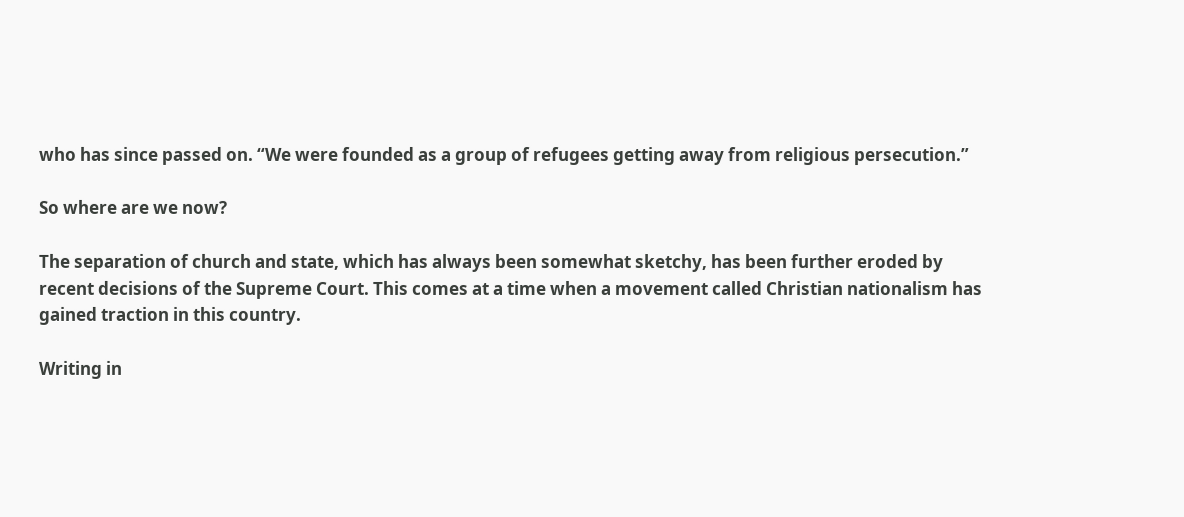who has since passed on. “We were founded as a group of refugees getting away from religious persecution.”

So where are we now?

The separation of church and state, which has always been somewhat sketchy, has been further eroded by recent decisions of the Supreme Court. This comes at a time when a movement called Christian nationalism has gained traction in this country.

Writing in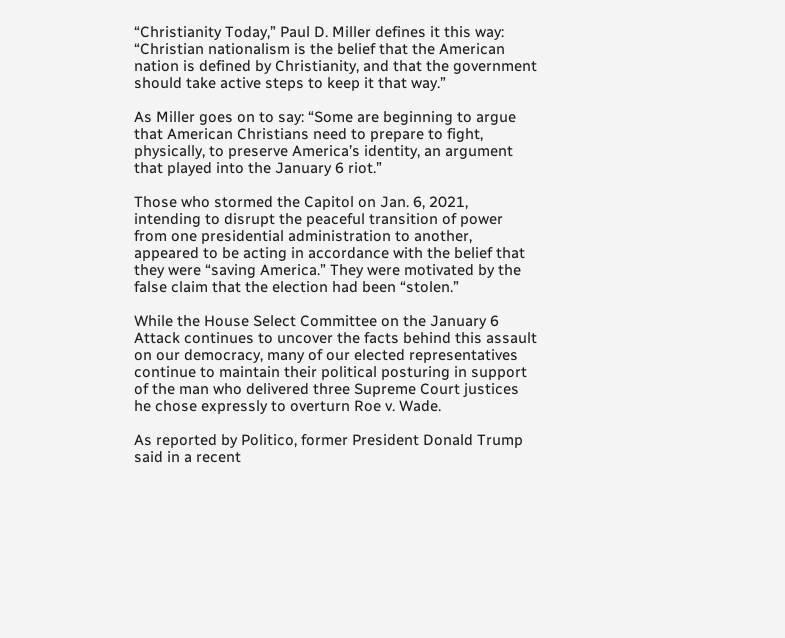“Christianity Today,” Paul D. Miller defines it this way: “Christian nationalism is the belief that the American nation is defined by Christianity, and that the government should take active steps to keep it that way.”

As Miller goes on to say: “Some are beginning to argue that American Christians need to prepare to fight, physically, to preserve America’s identity, an argument that played into the January 6 riot.”

Those who stormed the Capitol on Jan. 6, 2021, intending to disrupt the peaceful transition of power from one presidential administration to another, appeared to be acting in accordance with the belief that they were “saving America.” They were motivated by the false claim that the election had been “stolen.”

While the House Select Committee on the January 6 Attack continues to uncover the facts behind this assault on our democracy, many of our elected representatives continue to maintain their political posturing in support of the man who delivered three Supreme Court justices he chose expressly to overturn Roe v. Wade.

As reported by Politico, former President Donald Trump said in a recent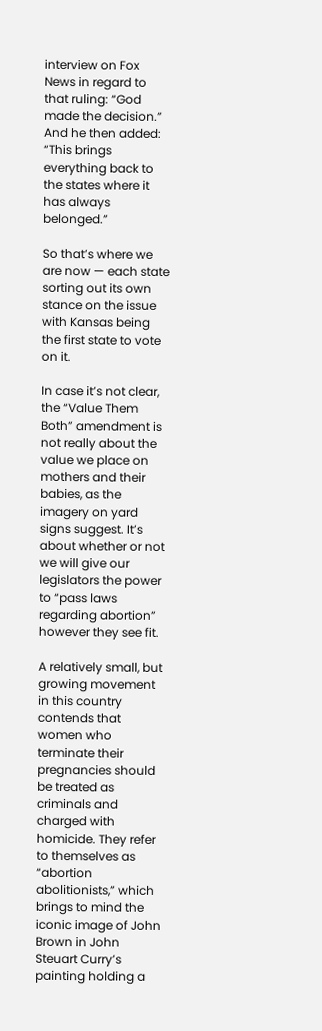interview on Fox News in regard to that ruling: “God made the decision.” And he then added: “This brings everything back to the states where it has always belonged.”

So that’s where we are now — each state sorting out its own stance on the issue with Kansas being the first state to vote on it.

In case it’s not clear, the “Value Them Both” amendment is not really about the value we place on mothers and their babies, as the imagery on yard signs suggest. It’s about whether or not we will give our legislators the power to “pass laws regarding abortion” however they see fit.

A relatively small, but growing movement in this country contends that women who terminate their pregnancies should be treated as criminals and charged with homicide. They refer to themselves as “abortion abolitionists,” which brings to mind the iconic image of John Brown in John Steuart Curry’s painting holding a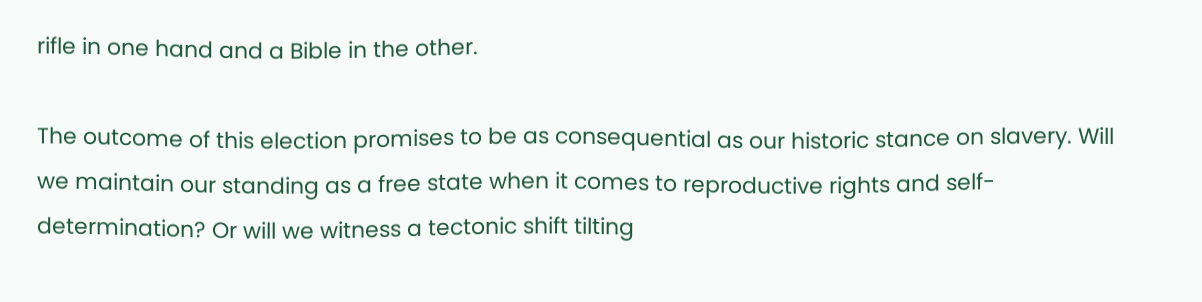rifle in one hand and a Bible in the other.

The outcome of this election promises to be as consequential as our historic stance on slavery. Will we maintain our standing as a free state when it comes to reproductive rights and self-determination? Or will we witness a tectonic shift tilting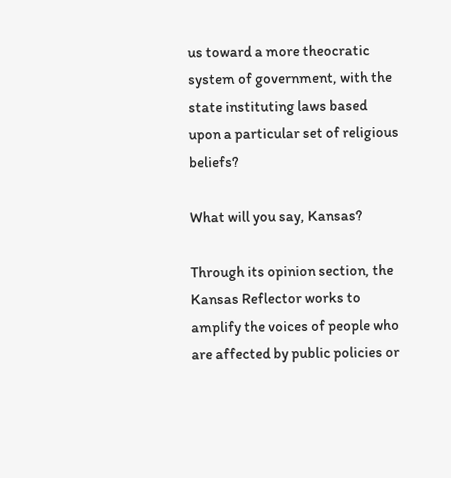us toward a more theocratic system of government, with the state instituting laws based upon a particular set of religious beliefs?

What will you say, Kansas?

Through its opinion section, the Kansas Reflector works to amplify the voices of people who are affected by public policies or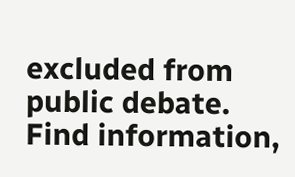excluded from public debate. Find information,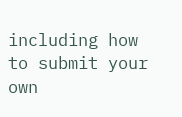including how to submit your own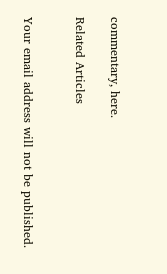commentary, here.

Related Articles


Your email address will not be published.